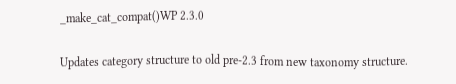_make_cat_compat()WP 2.3.0

Updates category structure to old pre-2.3 from new taxonomy structure.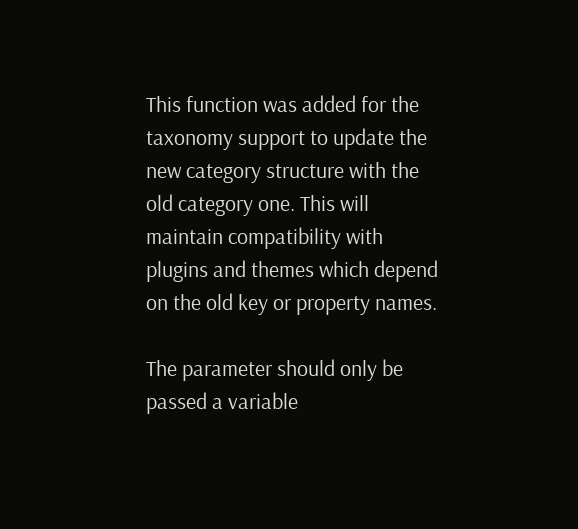This function was added for the taxonomy support to update the new category structure with the old category one. This will maintain compatibility with plugins and themes which depend on the old key or property names.

The parameter should only be passed a variable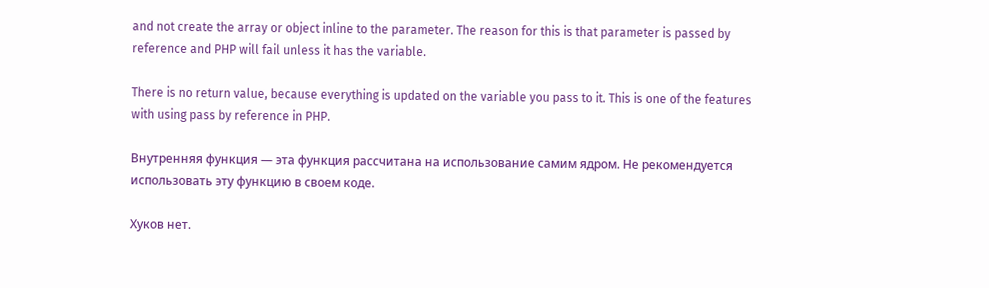and not create the array or object inline to the parameter. The reason for this is that parameter is passed by reference and PHP will fail unless it has the variable.

There is no return value, because everything is updated on the variable you pass to it. This is one of the features with using pass by reference in PHP.

Внутренняя функция — эта функция рассчитана на использование самим ядром. Не рекомендуется использовать эту функцию в своем коде.

Хуков нет.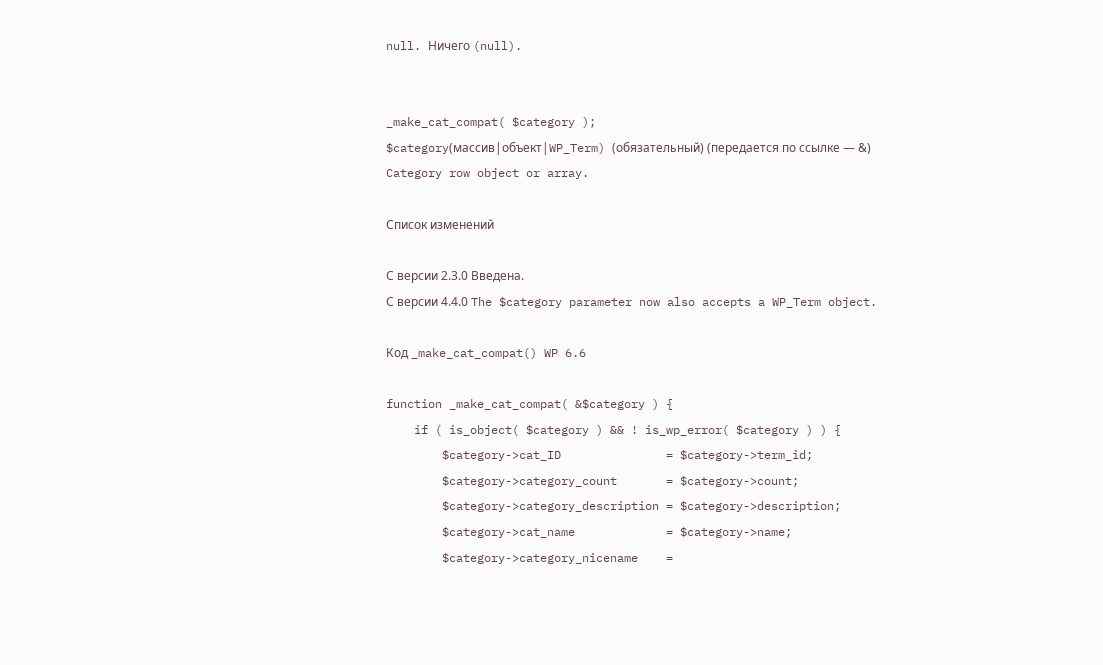null. Ничего (null).


_make_cat_compat( $category );
$category(массив|объект|WP_Term) (обязательный) (передается по ссылке — &)
Category row object or array.

Список изменений

С версии 2.3.0 Введена.
С версии 4.4.0 The $category parameter now also accepts a WP_Term object.

Код _make_cat_compat() WP 6.6

function _make_cat_compat( &$category ) {
    if ( is_object( $category ) && ! is_wp_error( $category ) ) {
        $category->cat_ID               = $category->term_id;
        $category->category_count       = $category->count;
        $category->category_description = $category->description;
        $category->cat_name             = $category->name;
        $category->category_nicename    =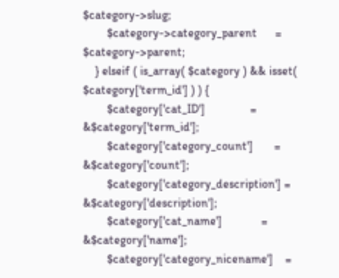$category->slug;
        $category->category_parent      = $category->parent;
    } elseif ( is_array( $category ) && isset( $category['term_id'] ) ) {
        $category['cat_ID']               = &$category['term_id'];
        $category['category_count']       = &$category['count'];
        $category['category_description'] = &$category['description'];
        $category['cat_name']             = &$category['name'];
        $category['category_nicename']    =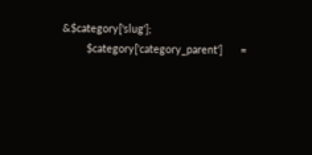&$category['slug'];
        $category['category_parent']      =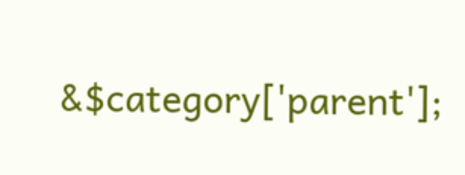&$category['parent'];